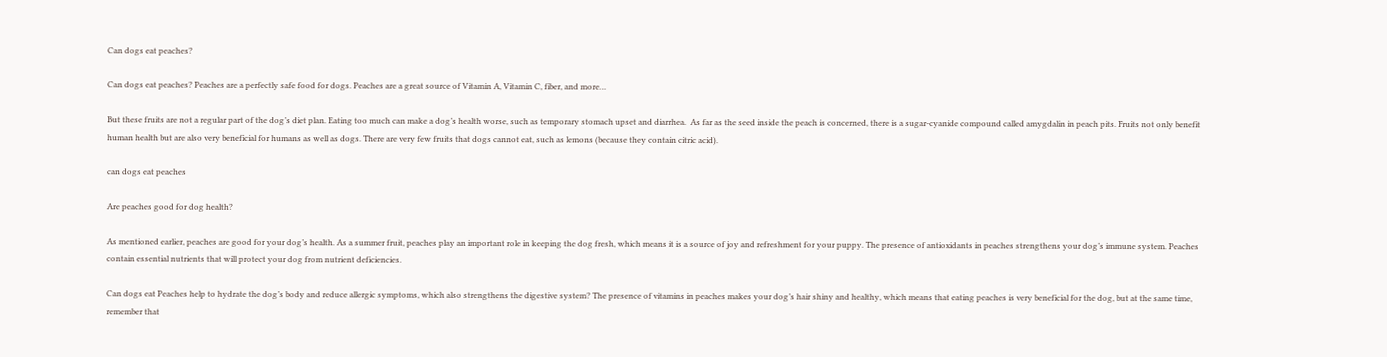Can dogs eat peaches?

Can dogs eat peaches? Peaches are a perfectly safe food for dogs. Peaches are a great source of Vitamin A, Vitamin C, fiber, and more…

But these fruits are not a regular part of the dog’s diet plan. Eating too much can make a dog’s health worse, such as temporary stomach upset and diarrhea.  As far as the seed inside the peach is concerned, there is a sugar-cyanide compound called amygdalin in peach pits. Fruits not only benefit human health but are also very beneficial for humans as well as dogs. There are very few fruits that dogs cannot eat, such as lemons (because they contain citric acid).

can dogs eat peaches

Are peaches good for dog health?

As mentioned earlier, peaches are good for your dog’s health. As a summer fruit, peaches play an important role in keeping the dog fresh, which means it is a source of joy and refreshment for your puppy. The presence of antioxidants in peaches strengthens your dog’s immune system. Peaches contain essential nutrients that will protect your dog from nutrient deficiencies.

Can dogs eat Peaches help to hydrate the dog’s body and reduce allergic symptoms, which also strengthens the digestive system? The presence of vitamins in peaches makes your dog’s hair shiny and healthy, which means that eating peaches is very beneficial for the dog, but at the same time, remember that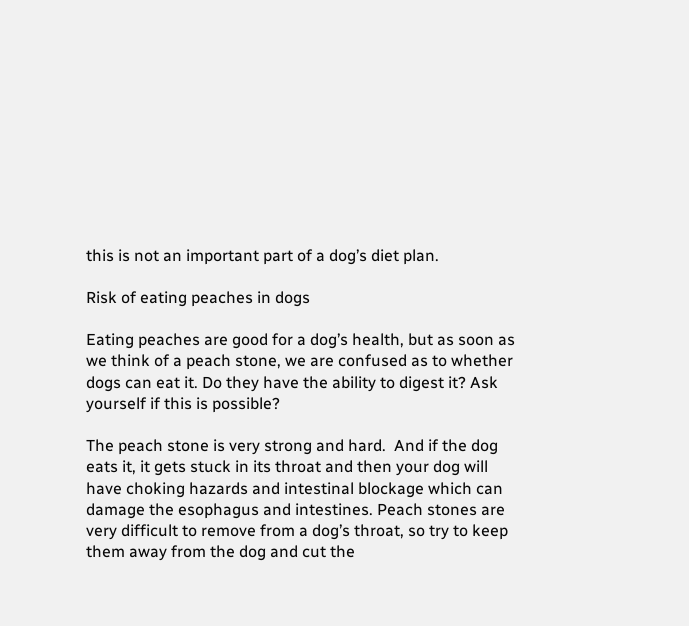this is not an important part of a dog’s diet plan.

Risk of eating peaches in dogs

Eating peaches are good for a dog’s health, but as soon as we think of a peach stone, we are confused as to whether dogs can eat it. Do they have the ability to digest it? Ask yourself if this is possible?

The peach stone is very strong and hard.  And if the dog eats it, it gets stuck in its throat and then your dog will have choking hazards and intestinal blockage which can damage the esophagus and intestines. Peach stones are very difficult to remove from a dog’s throat, so try to keep them away from the dog and cut the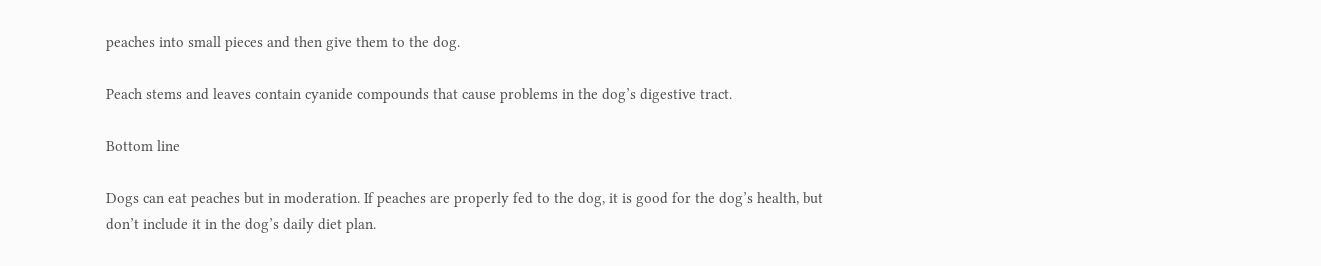peaches into small pieces and then give them to the dog.

Peach stems and leaves contain cyanide compounds that cause problems in the dog’s digestive tract.

Bottom line

Dogs can eat peaches but in moderation. If peaches are properly fed to the dog, it is good for the dog’s health, but don’t include it in the dog’s daily diet plan.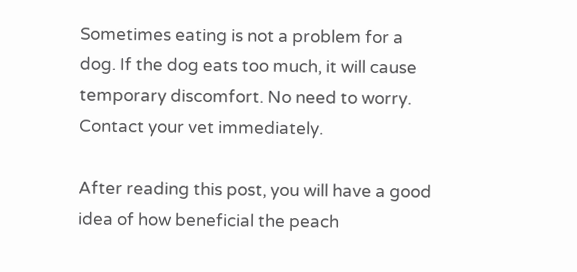Sometimes eating is not a problem for a dog. If the dog eats too much, it will cause temporary discomfort. No need to worry. Contact your vet immediately.

After reading this post, you will have a good idea of how beneficial the peach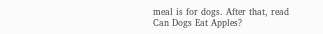meal is for dogs. After that, read Can Dogs Eat Apples?